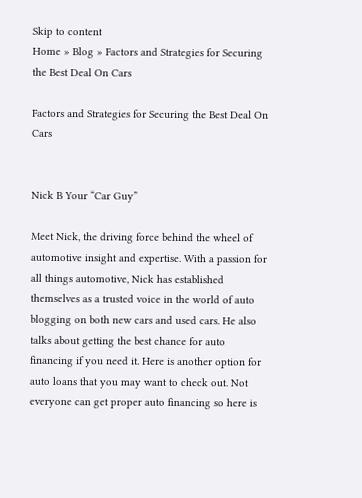Skip to content
Home » Blog » Factors and Strategies for Securing the Best Deal On Cars

Factors and Strategies for Securing the Best Deal On Cars


Nick B Your “Car Guy”

Meet Nick, the driving force behind the wheel of automotive insight and expertise. With a passion for all things automotive, Nick has established themselves as a trusted voice in the world of auto blogging on both new cars and used cars. He also talks about getting the best chance for auto financing if you need it. Here is another option for auto loans that you may want to check out. Not everyone can get proper auto financing so here is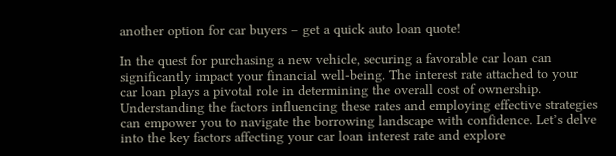another option for car buyers – get a quick auto loan quote!

In the quest for purchasing a new vehicle, securing a favorable car loan can significantly impact your financial well-being. The interest rate attached to your car loan plays a pivotal role in determining the overall cost of ownership. Understanding the factors influencing these rates and employing effective strategies can empower you to navigate the borrowing landscape with confidence. Let’s delve into the key factors affecting your car loan interest rate and explore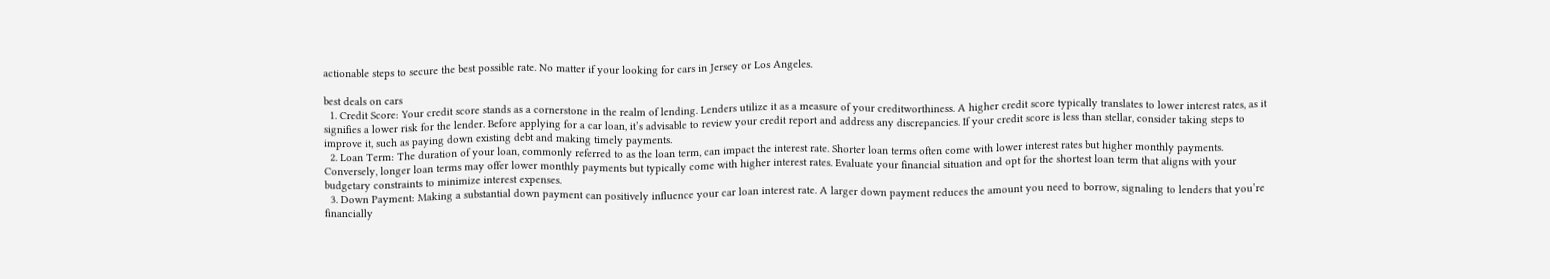actionable steps to secure the best possible rate. No matter if your looking for cars in Jersey or Los Angeles.

best deals on cars
  1. Credit Score: Your credit score stands as a cornerstone in the realm of lending. Lenders utilize it as a measure of your creditworthiness. A higher credit score typically translates to lower interest rates, as it signifies a lower risk for the lender. Before applying for a car loan, it’s advisable to review your credit report and address any discrepancies. If your credit score is less than stellar, consider taking steps to improve it, such as paying down existing debt and making timely payments.
  2. Loan Term: The duration of your loan, commonly referred to as the loan term, can impact the interest rate. Shorter loan terms often come with lower interest rates but higher monthly payments. Conversely, longer loan terms may offer lower monthly payments but typically come with higher interest rates. Evaluate your financial situation and opt for the shortest loan term that aligns with your budgetary constraints to minimize interest expenses.
  3. Down Payment: Making a substantial down payment can positively influence your car loan interest rate. A larger down payment reduces the amount you need to borrow, signaling to lenders that you’re financially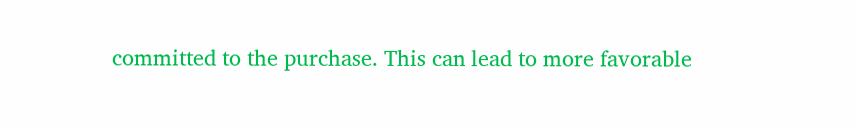committed to the purchase. This can lead to more favorable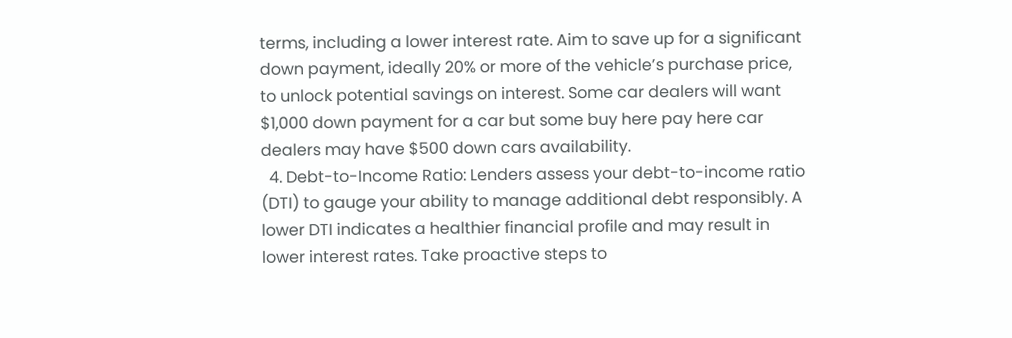terms, including a lower interest rate. Aim to save up for a significant down payment, ideally 20% or more of the vehicle’s purchase price, to unlock potential savings on interest. Some car dealers will want $1,000 down payment for a car but some buy here pay here car dealers may have $500 down cars availability.
  4. Debt-to-Income Ratio: Lenders assess your debt-to-income ratio (DTI) to gauge your ability to manage additional debt responsibly. A lower DTI indicates a healthier financial profile and may result in lower interest rates. Take proactive steps to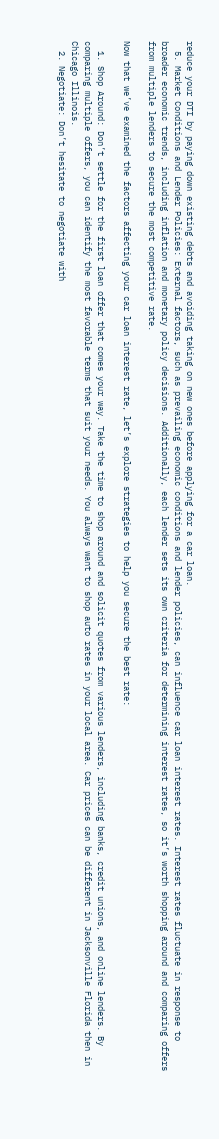reduce your DTI by paying down existing debts and avoiding taking on new ones before applying for a car loan.
  5. Market Conditions and Lender Policies: External factors, such as prevailing economic conditions and lender policies, can influence car loan interest rates. Interest rates fluctuate in response to broader economic trends, including inflation and monetary policy decisions. Additionally, each lender sets its own criteria for determining interest rates, so it’s worth shopping around and comparing offers from multiple lenders to secure the most competitive rate.

Now that we’ve examined the factors affecting your car loan interest rate, let’s explore strategies to help you secure the best rate:

  1. Shop Around: Don’t settle for the first loan offer that comes your way. Take the time to shop around and solicit quotes from various lenders, including banks, credit unions, and online lenders. By comparing multiple offers, you can identify the most favorable terms that suit your needs. You always want to shop auto rates in your local area. Car prices can be different in Jacksonville Florida then in Chicago Illinois.
  2. Negotiate: Don’t hesitate to negotiate with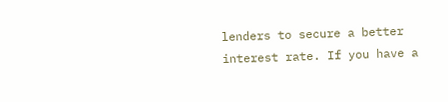lenders to secure a better interest rate. If you have a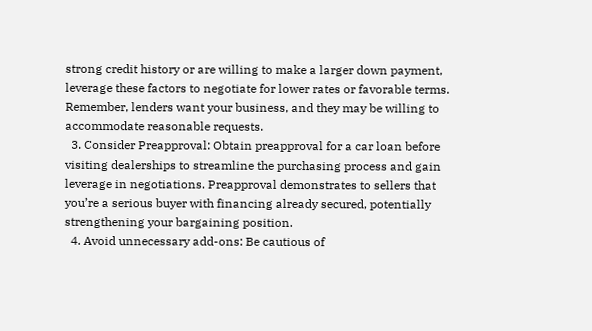strong credit history or are willing to make a larger down payment, leverage these factors to negotiate for lower rates or favorable terms. Remember, lenders want your business, and they may be willing to accommodate reasonable requests.
  3. Consider Preapproval: Obtain preapproval for a car loan before visiting dealerships to streamline the purchasing process and gain leverage in negotiations. Preapproval demonstrates to sellers that you’re a serious buyer with financing already secured, potentially strengthening your bargaining position.
  4. Avoid unnecessary add-ons: Be cautious of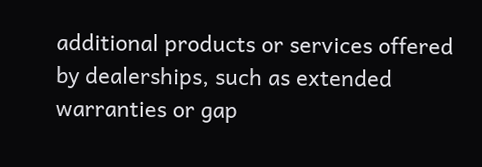additional products or services offered by dealerships, such as extended warranties or gap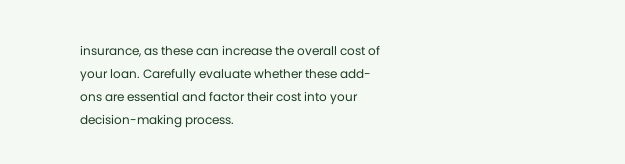insurance, as these can increase the overall cost of your loan. Carefully evaluate whether these add-ons are essential and factor their cost into your decision-making process.